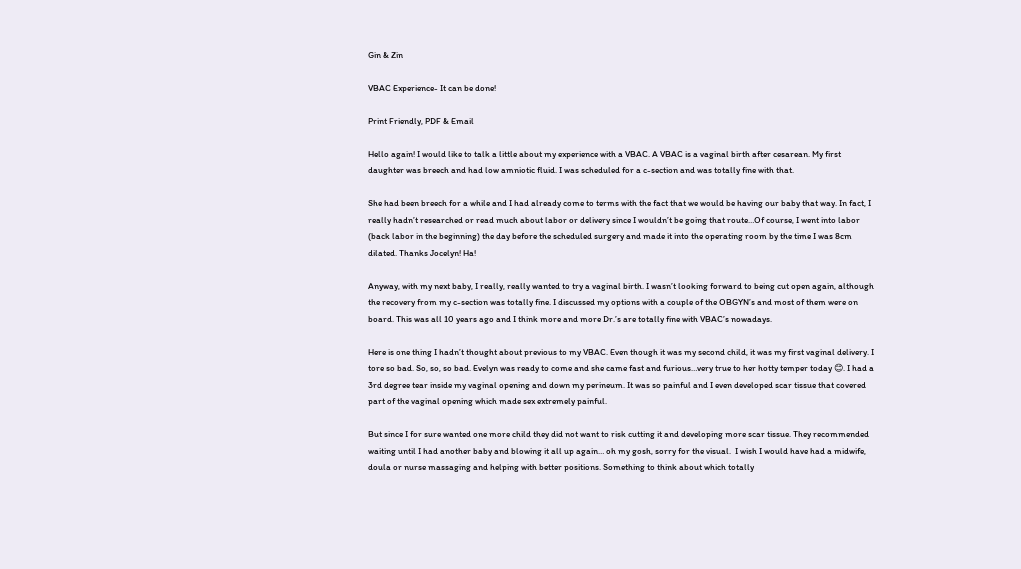Gin & Zin

VBAC Experience- It can be done!

Print Friendly, PDF & Email

Hello again! I would like to talk a little about my experience with a VBAC. A VBAC is a vaginal birth after cesarean. My first daughter was breech and had low amniotic fluid. I was scheduled for a c-section and was totally fine with that.

She had been breech for a while and I had already come to terms with the fact that we would be having our baby that way. In fact, I really hadn’t researched or read much about labor or delivery since I wouldn’t be going that route…Of course, I went into labor (back labor in the beginning) the day before the scheduled surgery and made it into the operating room by the time I was 8cm dilated. Thanks Jocelyn! Ha!

Anyway, with my next baby, I really, really wanted to try a vaginal birth. I wasn’t looking forward to being cut open again, although the recovery from my c-section was totally fine. I discussed my options with a couple of the OBGYN’s and most of them were on board. This was all 10 years ago and I think more and more Dr.’s are totally fine with VBAC’s nowadays.

Here is one thing I hadn’t thought about previous to my VBAC. Even though it was my second child, it was my first vaginal delivery. I tore so bad. So, so, so bad. Evelyn was ready to come and she came fast and furious…very true to her hotty temper today 😊. I had a 3rd degree tear inside my vaginal opening and down my perineum. It was so painful and I even developed scar tissue that covered part of the vaginal opening which made sex extremely painful.

But since I for sure wanted one more child they did not want to risk cutting it and developing more scar tissue. They recommended waiting until I had another baby and blowing it all up again… oh my gosh, sorry for the visual.  I wish I would have had a midwife, doula or nurse massaging and helping with better positions. Something to think about which totally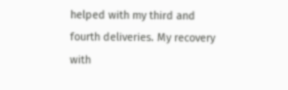helped with my third and fourth deliveries. My recovery with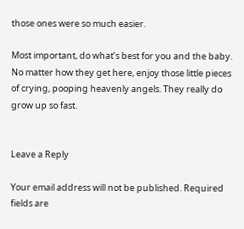those ones were so much easier.

Most important, do what’s best for you and the baby. No matter how they get here, enjoy those little pieces of crying, pooping heavenly angels. They really do grow up so fast.


Leave a Reply

Your email address will not be published. Required fields are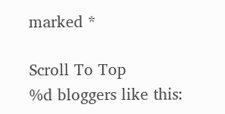marked *

Scroll To Top
%d bloggers like this: